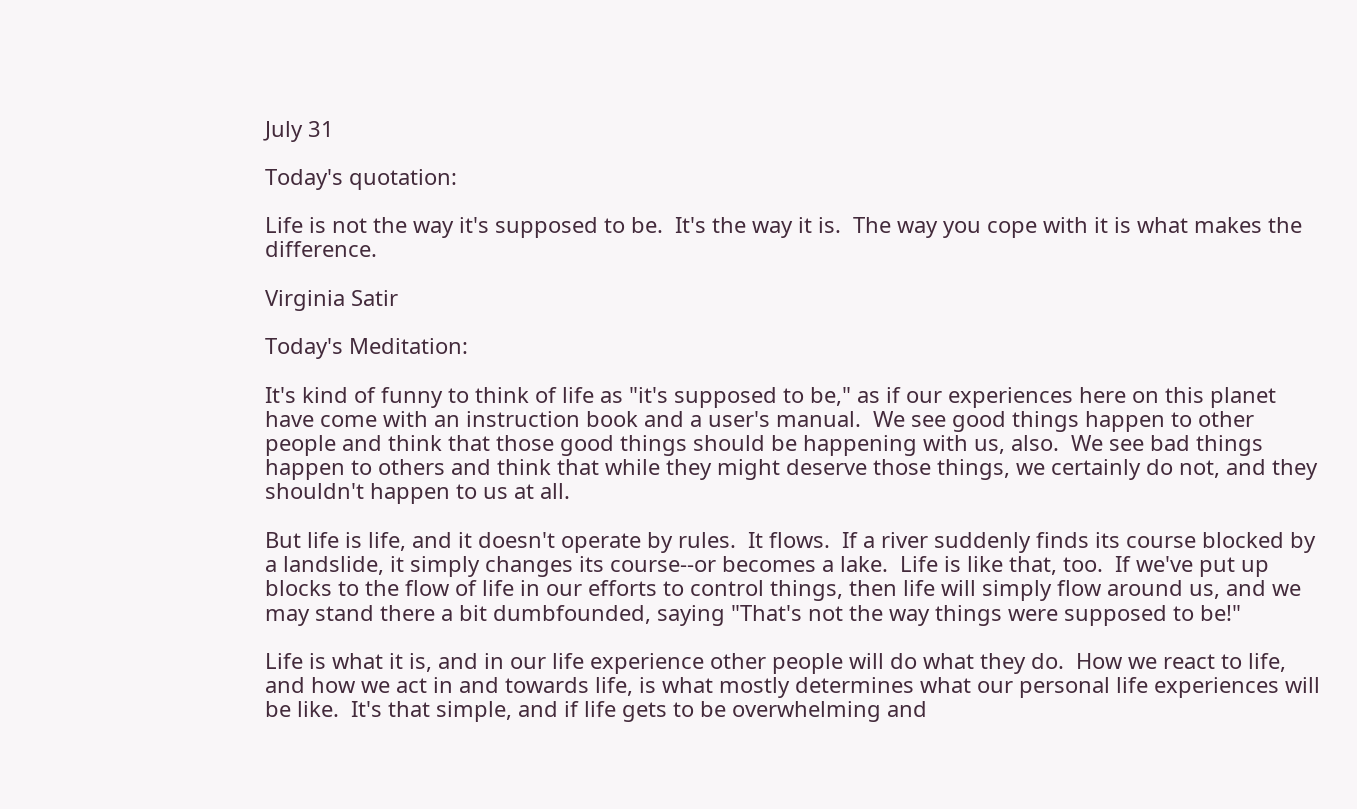July 31

Today's quotation:

Life is not the way it's supposed to be.  It's the way it is.  The way you cope with it is what makes the difference.

Virginia Satir

Today's Meditation:

It's kind of funny to think of life as "it's supposed to be," as if our experiences here on this planet have come with an instruction book and a user's manual.  We see good things happen to other people and think that those good things should be happening with us, also.  We see bad things happen to others and think that while they might deserve those things, we certainly do not, and they shouldn't happen to us at all.

But life is life, and it doesn't operate by rules.  It flows.  If a river suddenly finds its course blocked by a landslide, it simply changes its course--or becomes a lake.  Life is like that, too.  If we've put up blocks to the flow of life in our efforts to control things, then life will simply flow around us, and we may stand there a bit dumbfounded, saying "That's not the way things were supposed to be!"

Life is what it is, and in our life experience other people will do what they do.  How we react to life, and how we act in and towards life, is what mostly determines what our personal life experiences will be like.  It's that simple, and if life gets to be overwhelming and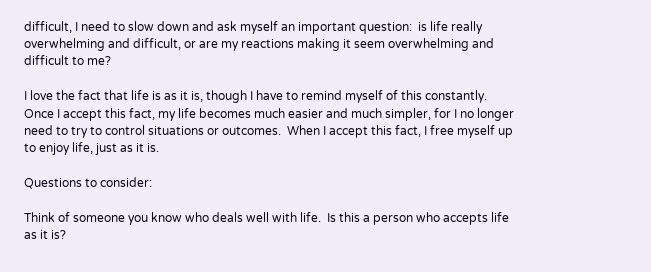difficult, I need to slow down and ask myself an important question:  is life really overwhelming and difficult, or are my reactions making it seem overwhelming and difficult to me?

I love the fact that life is as it is, though I have to remind myself of this constantly.  Once I accept this fact, my life becomes much easier and much simpler, for I no longer need to try to control situations or outcomes.  When I accept this fact, I free myself up to enjoy life, just as it is.

Questions to consider:

Think of someone you know who deals well with life.  Is this a person who accepts life as it is?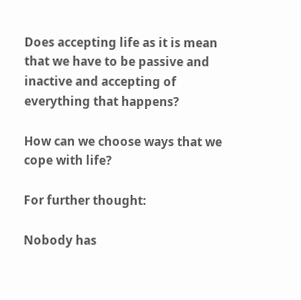Does accepting life as it is mean that we have to be passive and inactive and accepting of everything that happens?

How can we choose ways that we cope with life?

For further thought:

Nobody has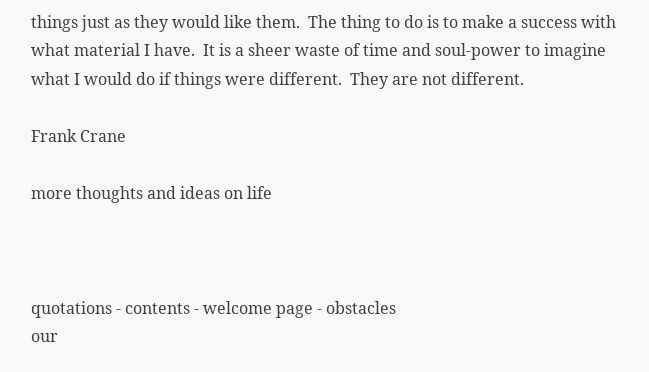things just as they would like them.  The thing to do is to make a success with what material I have.  It is a sheer waste of time and soul-power to imagine what I would do if things were different.  They are not different.

Frank Crane

more thoughts and ideas on life



quotations - contents - welcome page - obstacles
our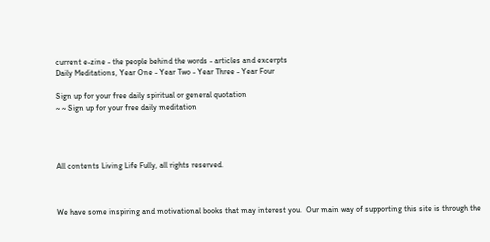current e-zine - the people behind the words - articles and excerpts
Daily Meditations, Year One - Year Two - Year Three - Year Four

Sign up for your free daily spiritual or general quotation
~ ~ Sign up for your free daily meditation




All contents Living Life Fully, all rights reserved.



We have some inspiring and motivational books that may interest you.  Our main way of supporting this site is through the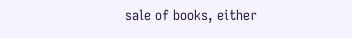sale of books, either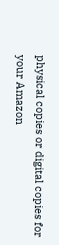physical copies or digital copies for your Amazon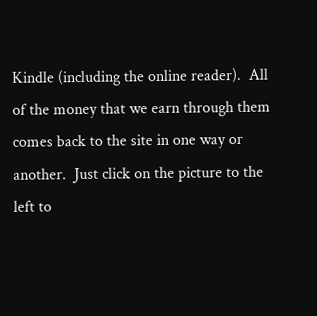Kindle (including the online reader).  All of the money that we earn through them comes back to the site in one way or another.  Just click on the picture to the left to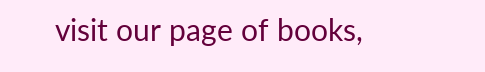visit our page of books,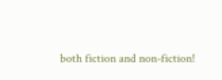both fiction and non-fiction!